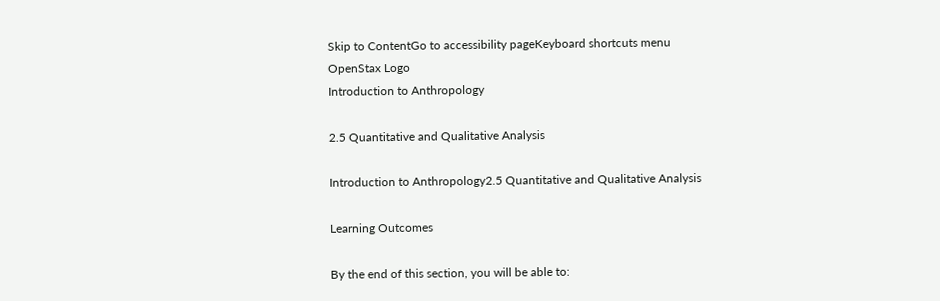Skip to ContentGo to accessibility pageKeyboard shortcuts menu
OpenStax Logo
Introduction to Anthropology

2.5 Quantitative and Qualitative Analysis

Introduction to Anthropology2.5 Quantitative and Qualitative Analysis

Learning Outcomes

By the end of this section, you will be able to: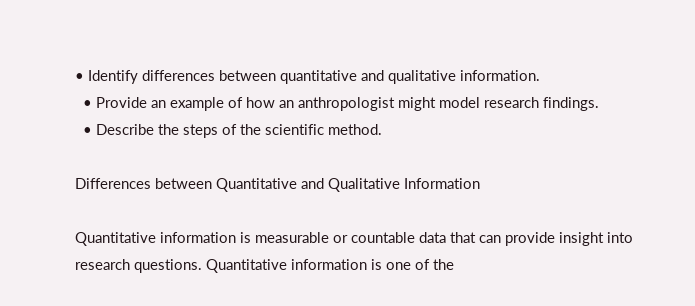• Identify differences between quantitative and qualitative information.
  • Provide an example of how an anthropologist might model research findings.
  • Describe the steps of the scientific method.

Differences between Quantitative and Qualitative Information

Quantitative information is measurable or countable data that can provide insight into research questions. Quantitative information is one of the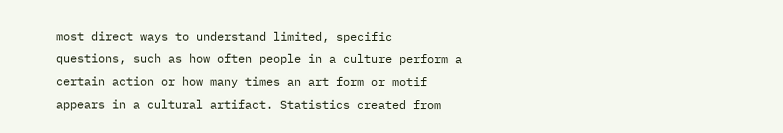most direct ways to understand limited, specific questions, such as how often people in a culture perform a certain action or how many times an art form or motif appears in a cultural artifact. Statistics created from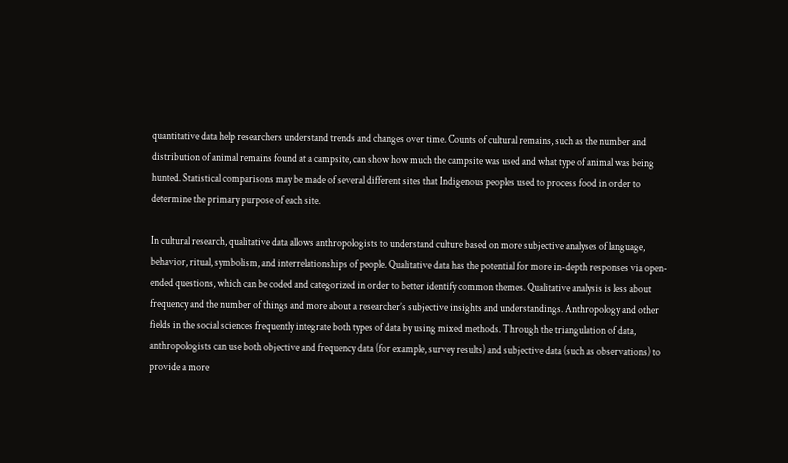quantitative data help researchers understand trends and changes over time. Counts of cultural remains, such as the number and distribution of animal remains found at a campsite, can show how much the campsite was used and what type of animal was being hunted. Statistical comparisons may be made of several different sites that Indigenous peoples used to process food in order to determine the primary purpose of each site.

In cultural research, qualitative data allows anthropologists to understand culture based on more subjective analyses of language, behavior, ritual, symbolism, and interrelationships of people. Qualitative data has the potential for more in-depth responses via open-ended questions, which can be coded and categorized in order to better identify common themes. Qualitative analysis is less about frequency and the number of things and more about a researcher’s subjective insights and understandings. Anthropology and other fields in the social sciences frequently integrate both types of data by using mixed methods. Through the triangulation of data, anthropologists can use both objective and frequency data (for example, survey results) and subjective data (such as observations) to provide a more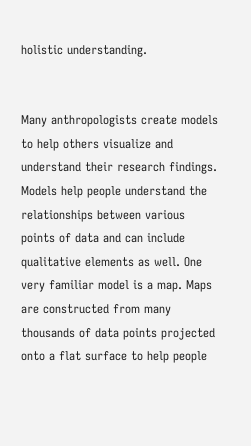holistic understanding.


Many anthropologists create models to help others visualize and understand their research findings. Models help people understand the relationships between various points of data and can include qualitative elements as well. One very familiar model is a map. Maps are constructed from many thousands of data points projected onto a flat surface to help people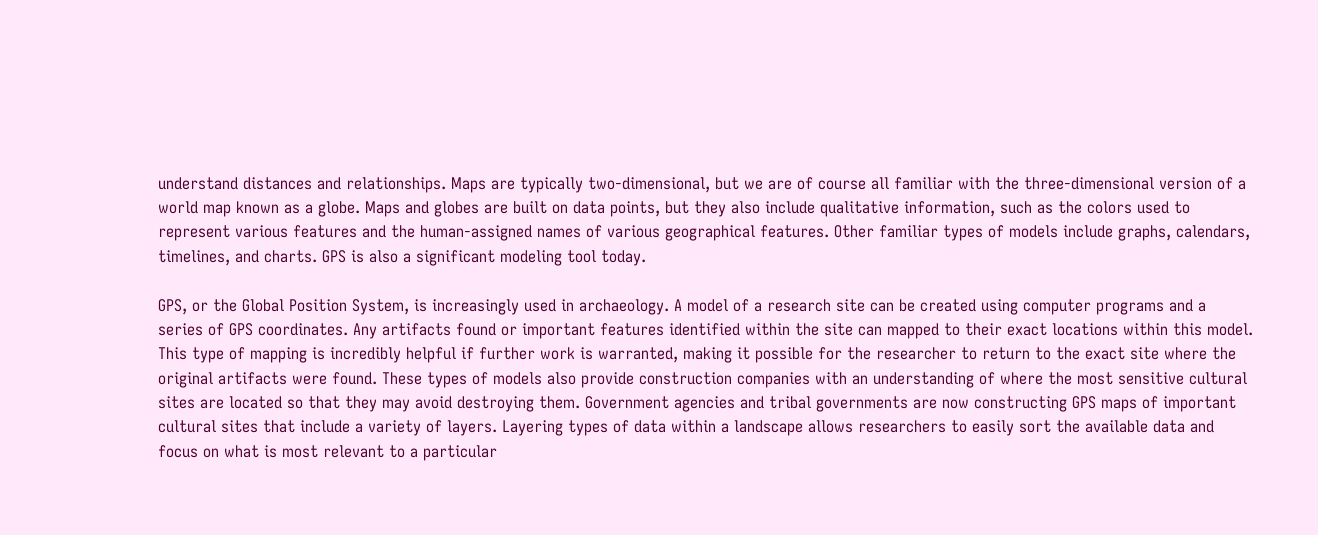understand distances and relationships. Maps are typically two-dimensional, but we are of course all familiar with the three-dimensional version of a world map known as a globe. Maps and globes are built on data points, but they also include qualitative information, such as the colors used to represent various features and the human-assigned names of various geographical features. Other familiar types of models include graphs, calendars, timelines, and charts. GPS is also a significant modeling tool today.

GPS, or the Global Position System, is increasingly used in archaeology. A model of a research site can be created using computer programs and a series of GPS coordinates. Any artifacts found or important features identified within the site can mapped to their exact locations within this model. This type of mapping is incredibly helpful if further work is warranted, making it possible for the researcher to return to the exact site where the original artifacts were found. These types of models also provide construction companies with an understanding of where the most sensitive cultural sites are located so that they may avoid destroying them. Government agencies and tribal governments are now constructing GPS maps of important cultural sites that include a variety of layers. Layering types of data within a landscape allows researchers to easily sort the available data and focus on what is most relevant to a particular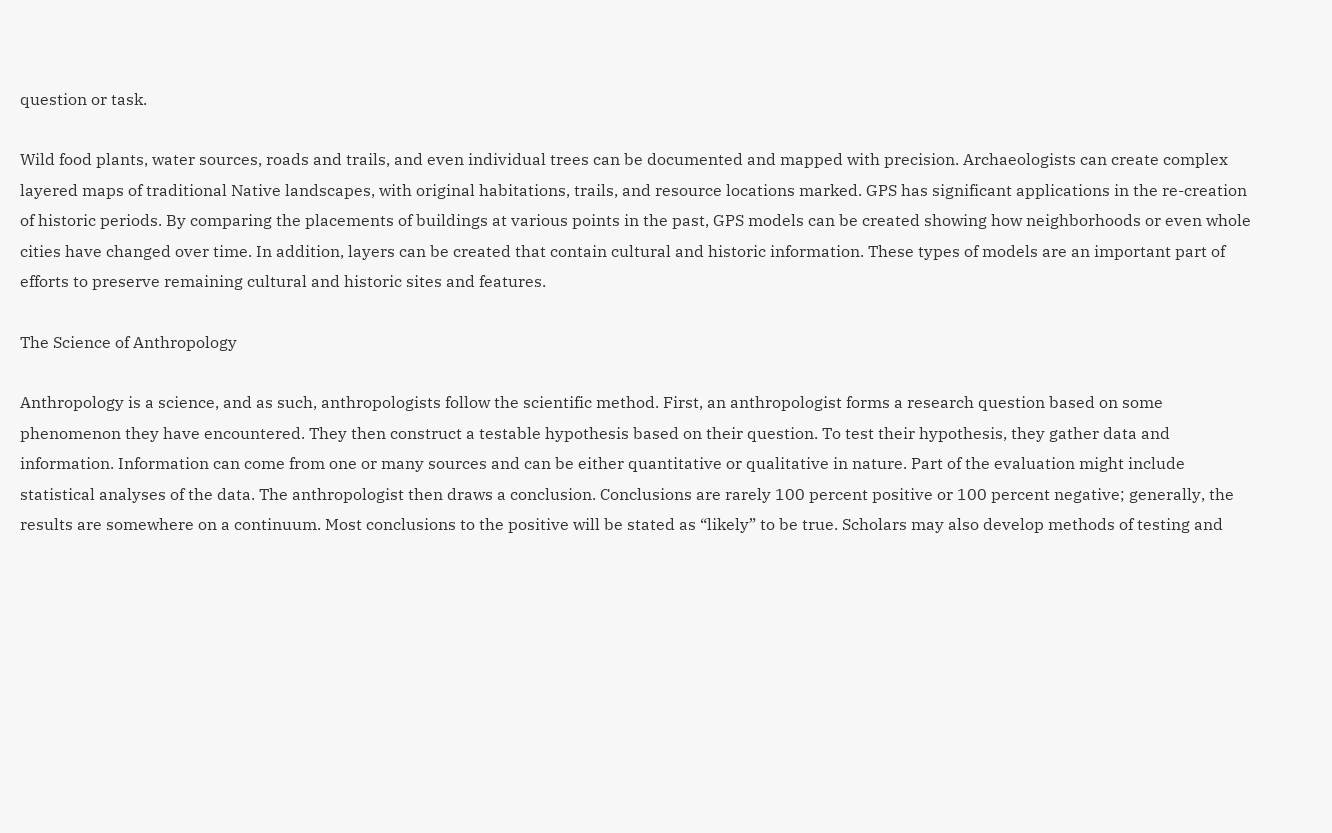question or task.

Wild food plants, water sources, roads and trails, and even individual trees can be documented and mapped with precision. Archaeologists can create complex layered maps of traditional Native landscapes, with original habitations, trails, and resource locations marked. GPS has significant applications in the re-creation of historic periods. By comparing the placements of buildings at various points in the past, GPS models can be created showing how neighborhoods or even whole cities have changed over time. In addition, layers can be created that contain cultural and historic information. These types of models are an important part of efforts to preserve remaining cultural and historic sites and features.

The Science of Anthropology

Anthropology is a science, and as such, anthropologists follow the scientific method. First, an anthropologist forms a research question based on some phenomenon they have encountered. They then construct a testable hypothesis based on their question. To test their hypothesis, they gather data and information. Information can come from one or many sources and can be either quantitative or qualitative in nature. Part of the evaluation might include statistical analyses of the data. The anthropologist then draws a conclusion. Conclusions are rarely 100 percent positive or 100 percent negative; generally, the results are somewhere on a continuum. Most conclusions to the positive will be stated as “likely” to be true. Scholars may also develop methods of testing and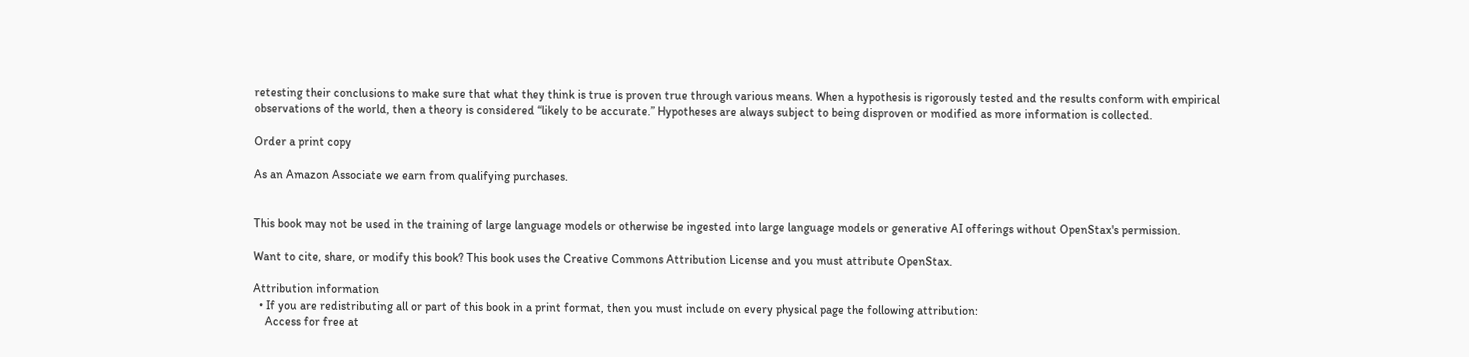retesting their conclusions to make sure that what they think is true is proven true through various means. When a hypothesis is rigorously tested and the results conform with empirical observations of the world, then a theory is considered “likely to be accurate.” Hypotheses are always subject to being disproven or modified as more information is collected.

Order a print copy

As an Amazon Associate we earn from qualifying purchases.


This book may not be used in the training of large language models or otherwise be ingested into large language models or generative AI offerings without OpenStax's permission.

Want to cite, share, or modify this book? This book uses the Creative Commons Attribution License and you must attribute OpenStax.

Attribution information
  • If you are redistributing all or part of this book in a print format, then you must include on every physical page the following attribution:
    Access for free at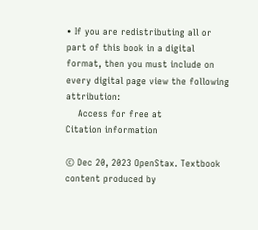• If you are redistributing all or part of this book in a digital format, then you must include on every digital page view the following attribution:
    Access for free at
Citation information

© Dec 20, 2023 OpenStax. Textbook content produced by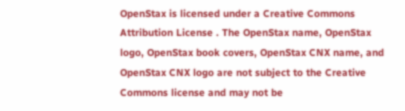OpenStax is licensed under a Creative Commons Attribution License . The OpenStax name, OpenStax logo, OpenStax book covers, OpenStax CNX name, and OpenStax CNX logo are not subject to the Creative Commons license and may not be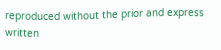reproduced without the prior and express written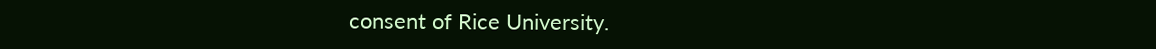consent of Rice University.